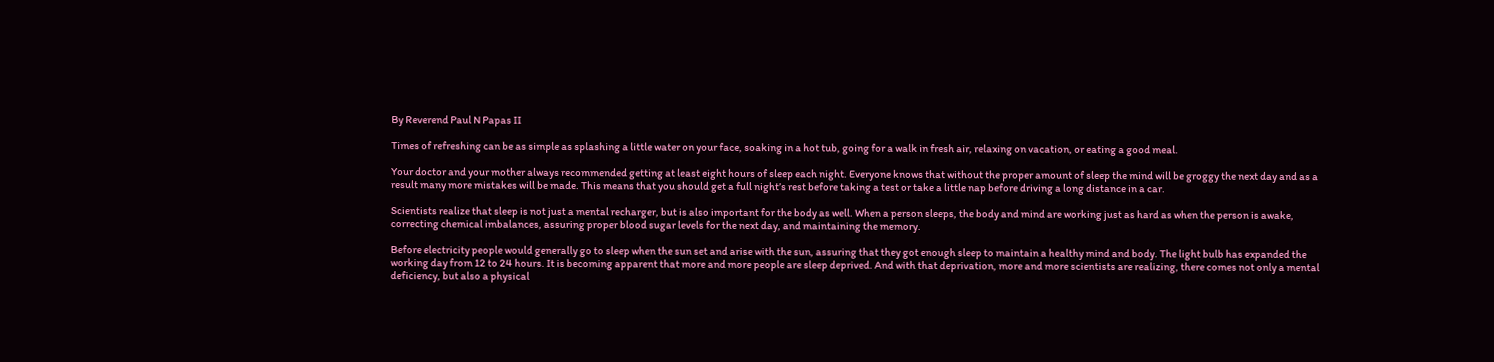By Reverend Paul N Papas II

Times of refreshing can be as simple as splashing a little water on your face, soaking in a hot tub, going for a walk in fresh air, relaxing on vacation, or eating a good meal.

Your doctor and your mother always recommended getting at least eight hours of sleep each night. Everyone knows that without the proper amount of sleep the mind will be groggy the next day and as a result many more mistakes will be made. This means that you should get a full night’s rest before taking a test or take a little nap before driving a long distance in a car.

Scientists realize that sleep is not just a mental recharger, but is also important for the body as well. When a person sleeps, the body and mind are working just as hard as when the person is awake, correcting chemical imbalances, assuring proper blood sugar levels for the next day, and maintaining the memory.

Before electricity people would generally go to sleep when the sun set and arise with the sun, assuring that they got enough sleep to maintain a healthy mind and body. The light bulb has expanded the working day from 12 to 24 hours. It is becoming apparent that more and more people are sleep deprived. And with that deprivation, more and more scientists are realizing, there comes not only a mental deficiency, but also a physical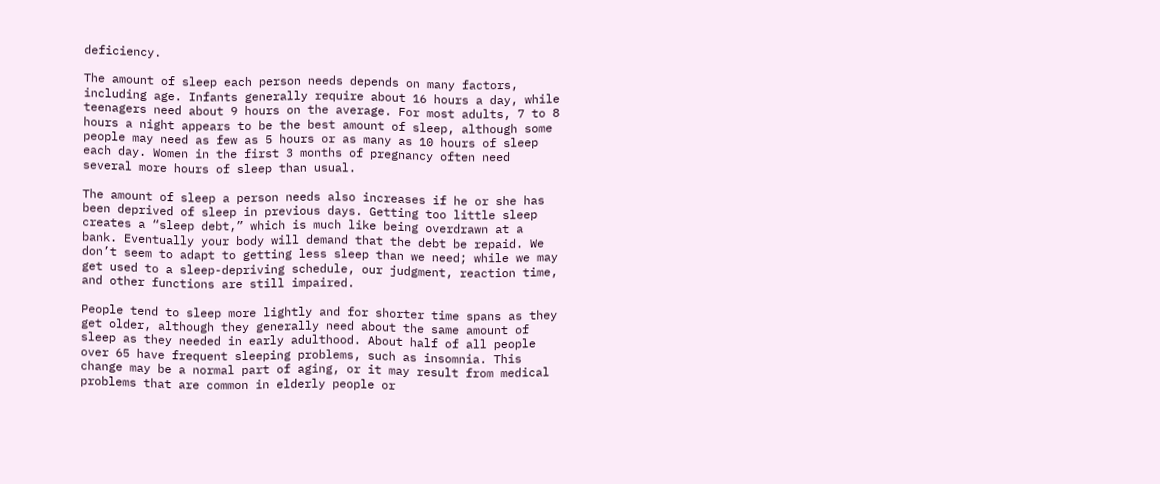deficiency.

The amount of sleep each person needs depends on many factors, including age. Infants generally require about 16 hours a day, while teenagers need about 9 hours on the average. For most adults, 7 to 8 hours a night appears to be the best amount of sleep, although some people may need as few as 5 hours or as many as 10 hours of sleep each day. Women in the first 3 months of pregnancy often need several more hours of sleep than usual.

The amount of sleep a person needs also increases if he or she has been deprived of sleep in previous days. Getting too little sleep creates a “sleep debt,” which is much like being overdrawn at a bank. Eventually your body will demand that the debt be repaid. We don’t seem to adapt to getting less sleep than we need; while we may get used to a sleep-depriving schedule, our judgment, reaction time, and other functions are still impaired.

People tend to sleep more lightly and for shorter time spans as they get older, although they generally need about the same amount of sleep as they needed in early adulthood. About half of all people over 65 have frequent sleeping problems, such as insomnia. This change may be a normal part of aging, or it may result from medical problems that are common in elderly people or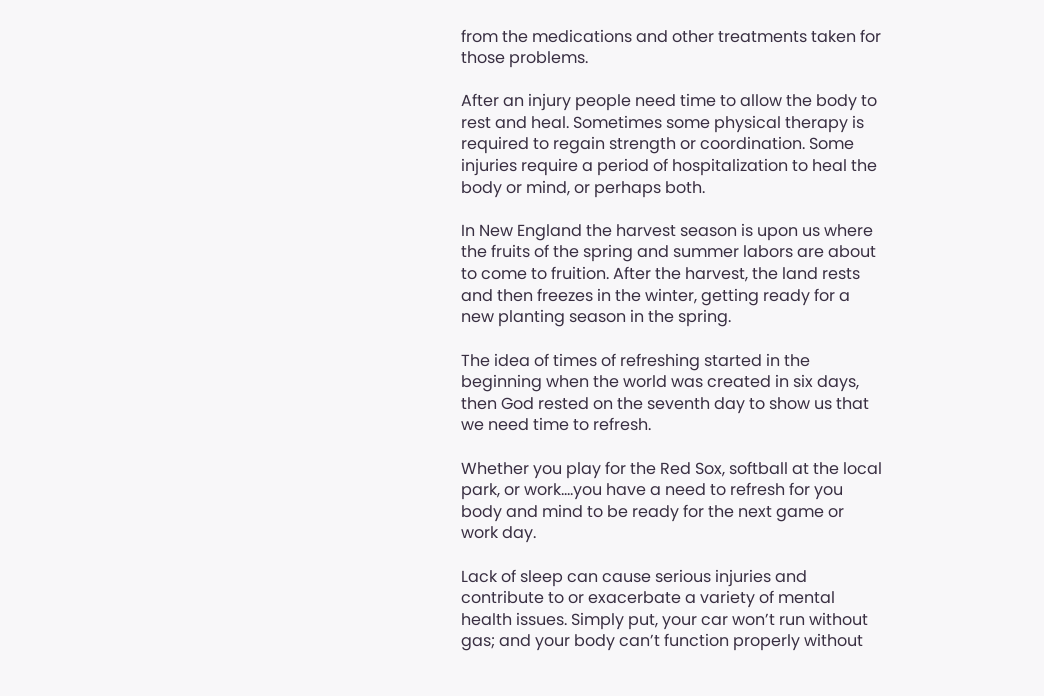from the medications and other treatments taken for those problems.

After an injury people need time to allow the body to rest and heal. Sometimes some physical therapy is required to regain strength or coordination. Some injuries require a period of hospitalization to heal the body or mind, or perhaps both.

In New England the harvest season is upon us where the fruits of the spring and summer labors are about to come to fruition. After the harvest, the land rests and then freezes in the winter, getting ready for a new planting season in the spring.

The idea of times of refreshing started in the beginning when the world was created in six days, then God rested on the seventh day to show us that we need time to refresh.

Whether you play for the Red Sox, softball at the local park, or work….you have a need to refresh for you body and mind to be ready for the next game or work day.

Lack of sleep can cause serious injuries and contribute to or exacerbate a variety of mental health issues. Simply put, your car won’t run without gas; and your body can’t function properly without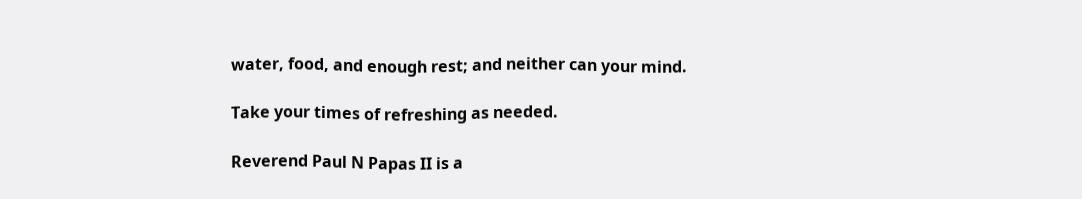water, food, and enough rest; and neither can your mind.

Take your times of refreshing as needed.

Reverend Paul N Papas II is a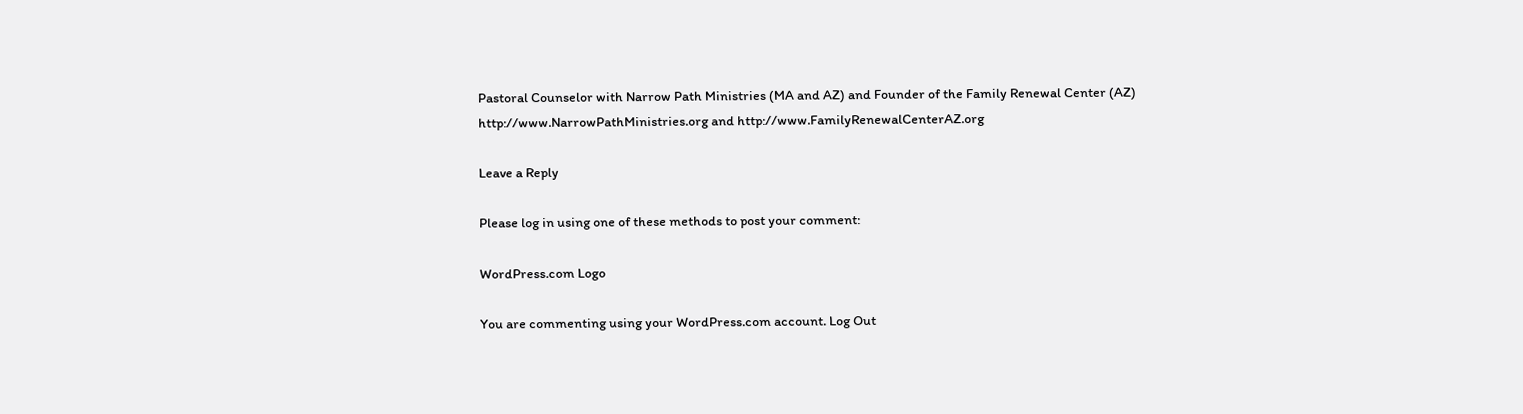Pastoral Counselor with Narrow Path Ministries (MA and AZ) and Founder of the Family Renewal Center (AZ) http://www.NarrowPathMinistries.org and http://www.FamilyRenewalCenterAZ.org

Leave a Reply

Please log in using one of these methods to post your comment:

WordPress.com Logo

You are commenting using your WordPress.com account. Log Out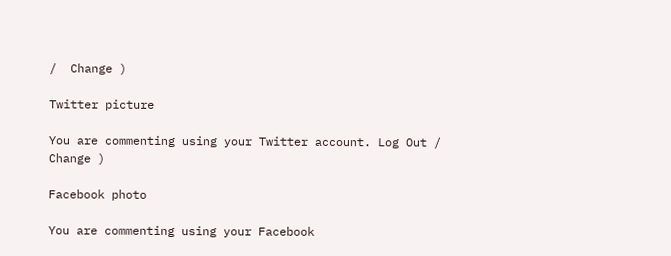/  Change )

Twitter picture

You are commenting using your Twitter account. Log Out /  Change )

Facebook photo

You are commenting using your Facebook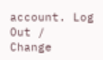account. Log Out /  Change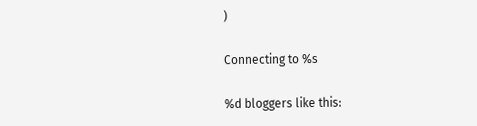)

Connecting to %s

%d bloggers like this: